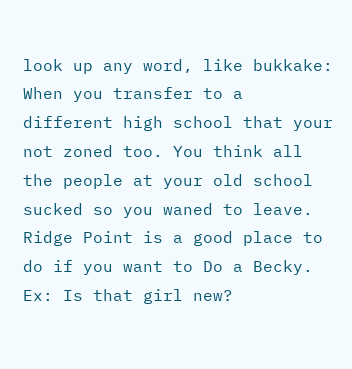look up any word, like bukkake:
When you transfer to a different high school that your not zoned too. You think all the people at your old school sucked so you waned to leave. Ridge Point is a good place to do if you want to Do a Becky.
Ex: Is that girl new?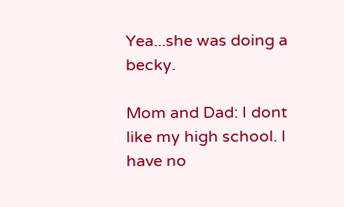Yea...she was doing a becky.

Mom and Dad: I dont like my high school. I have no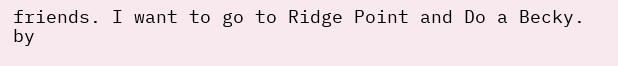friends. I want to go to Ridge Point and Do a Becky.
by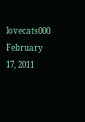lovecats000 February 17, 2011